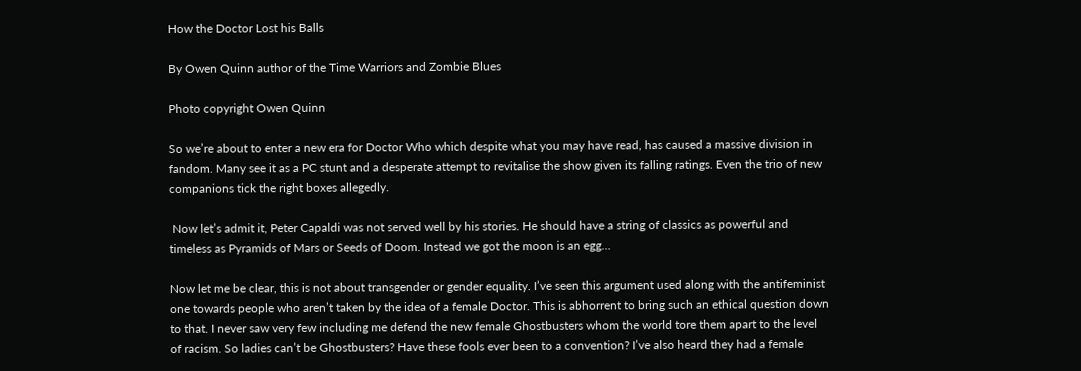How the Doctor Lost his Balls

By Owen Quinn author of the Time Warriors and Zombie Blues

Photo copyright Owen Quinn

So we’re about to enter a new era for Doctor Who which despite what you may have read, has caused a massive division in fandom. Many see it as a PC stunt and a desperate attempt to revitalise the show given its falling ratings. Even the trio of new companions tick the right boxes allegedly.

 Now let’s admit it, Peter Capaldi was not served well by his stories. He should have a string of classics as powerful and timeless as Pyramids of Mars or Seeds of Doom. Instead we got the moon is an egg…

Now let me be clear, this is not about transgender or gender equality. I’ve seen this argument used along with the antifeminist one towards people who aren’t taken by the idea of a female Doctor. This is abhorrent to bring such an ethical question down to that. I never saw very few including me defend the new female Ghostbusters whom the world tore them apart to the level of racism. So ladies can’t be Ghostbusters? Have these fools ever been to a convention? I’ve also heard they had a female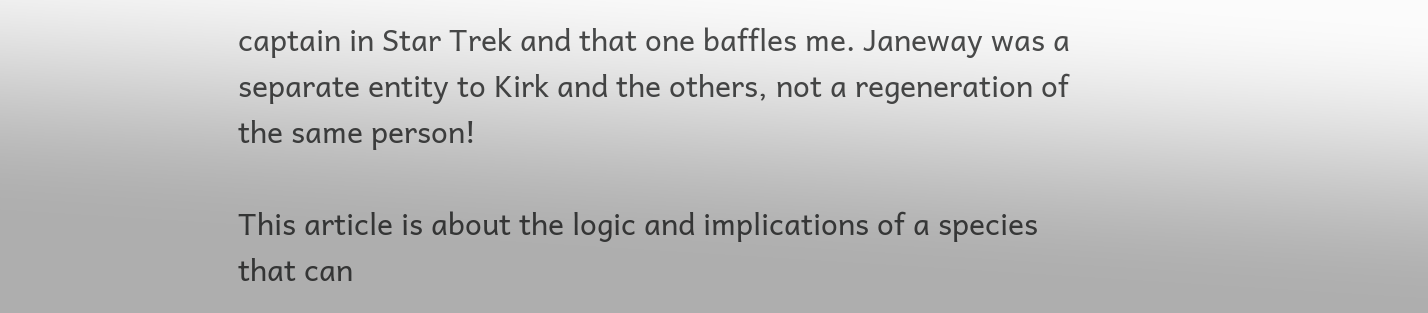captain in Star Trek and that one baffles me. Janeway was a separate entity to Kirk and the others, not a regeneration of the same person!

This article is about the logic and implications of a species that can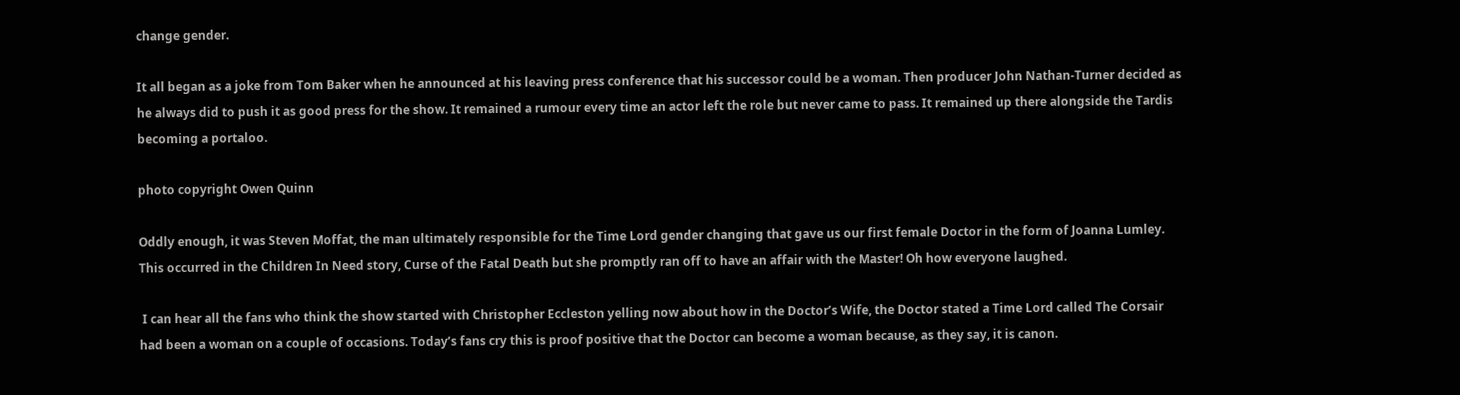change gender.

It all began as a joke from Tom Baker when he announced at his leaving press conference that his successor could be a woman. Then producer John Nathan-Turner decided as he always did to push it as good press for the show. It remained a rumour every time an actor left the role but never came to pass. It remained up there alongside the Tardis becoming a portaloo.

photo copyright Owen Quinn

Oddly enough, it was Steven Moffat, the man ultimately responsible for the Time Lord gender changing that gave us our first female Doctor in the form of Joanna Lumley. This occurred in the Children In Need story, Curse of the Fatal Death but she promptly ran off to have an affair with the Master! Oh how everyone laughed.

 I can hear all the fans who think the show started with Christopher Eccleston yelling now about how in the Doctor’s Wife, the Doctor stated a Time Lord called The Corsair had been a woman on a couple of occasions. Today’s fans cry this is proof positive that the Doctor can become a woman because, as they say, it is canon.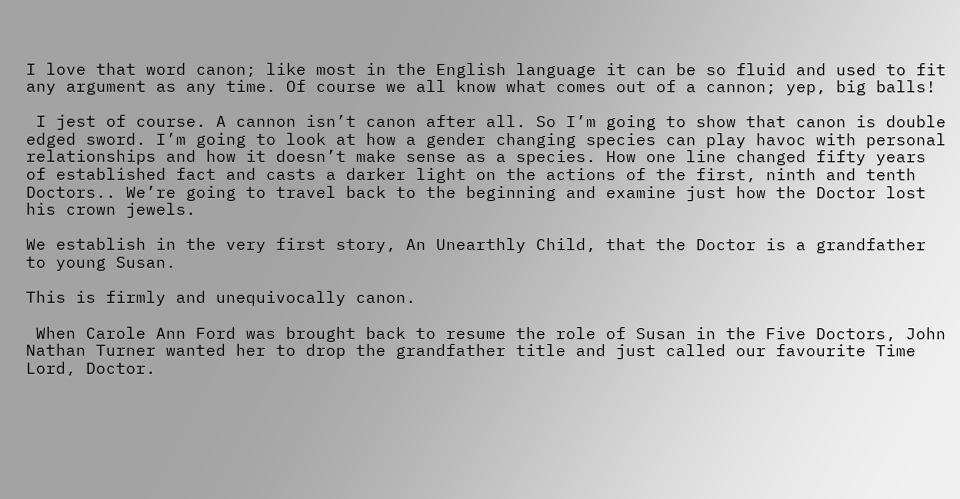I love that word canon; like most in the English language it can be so fluid and used to fit any argument as any time. Of course we all know what comes out of a cannon; yep, big balls!

 I jest of course. A cannon isn’t canon after all. So I’m going to show that canon is double edged sword. I’m going to look at how a gender changing species can play havoc with personal relationships and how it doesn’t make sense as a species. How one line changed fifty years of established fact and casts a darker light on the actions of the first, ninth and tenth Doctors.. We’re going to travel back to the beginning and examine just how the Doctor lost his crown jewels.

We establish in the very first story, An Unearthly Child, that the Doctor is a grandfather to young Susan.

This is firmly and unequivocally canon.

 When Carole Ann Ford was brought back to resume the role of Susan in the Five Doctors, John Nathan Turner wanted her to drop the grandfather title and just called our favourite Time Lord, Doctor.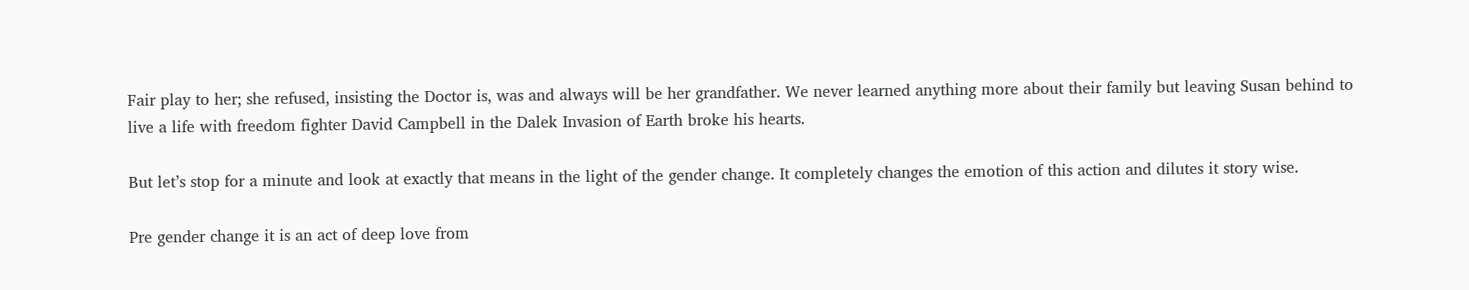Fair play to her; she refused, insisting the Doctor is, was and always will be her grandfather. We never learned anything more about their family but leaving Susan behind to live a life with freedom fighter David Campbell in the Dalek Invasion of Earth broke his hearts.

But let’s stop for a minute and look at exactly that means in the light of the gender change. It completely changes the emotion of this action and dilutes it story wise.

Pre gender change it is an act of deep love from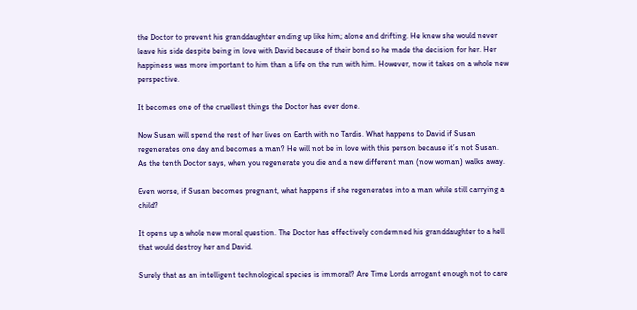the Doctor to prevent his granddaughter ending up like him; alone and drifting. He knew she would never leave his side despite being in love with David because of their bond so he made the decision for her. Her happiness was more important to him than a life on the run with him. However, now it takes on a whole new perspective.

It becomes one of the cruellest things the Doctor has ever done.

Now Susan will spend the rest of her lives on Earth with no Tardis. What happens to David if Susan regenerates one day and becomes a man? He will not be in love with this person because it’s not Susan. As the tenth Doctor says, when you regenerate you die and a new different man (now woman) walks away.

Even worse, if Susan becomes pregnant, what happens if she regenerates into a man while still carrying a child?

It opens up a whole new moral question. The Doctor has effectively condemned his granddaughter to a hell that would destroy her and David.

Surely that as an intelligent technological species is immoral? Are Time Lords arrogant enough not to care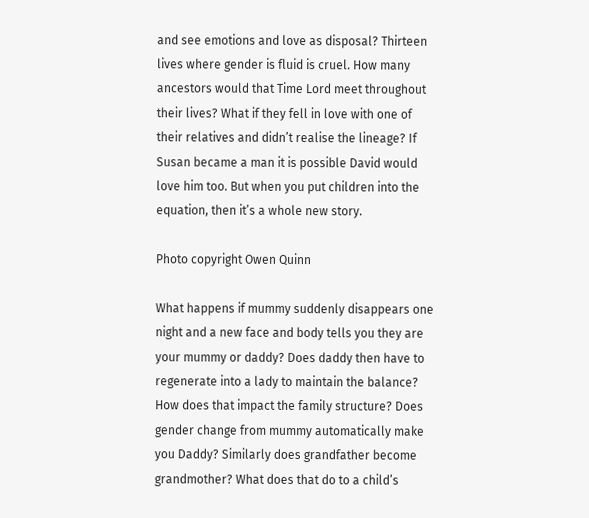and see emotions and love as disposal? Thirteen lives where gender is fluid is cruel. How many ancestors would that Time Lord meet throughout their lives? What if they fell in love with one of their relatives and didn’t realise the lineage? If Susan became a man it is possible David would love him too. But when you put children into the equation, then it’s a whole new story.

Photo copyright Owen Quinn

What happens if mummy suddenly disappears one night and a new face and body tells you they are your mummy or daddy? Does daddy then have to regenerate into a lady to maintain the balance? How does that impact the family structure? Does gender change from mummy automatically make you Daddy? Similarly does grandfather become grandmother? What does that do to a child’s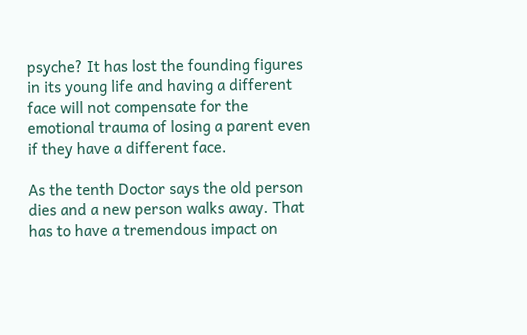psyche? It has lost the founding figures in its young life and having a different face will not compensate for the emotional trauma of losing a parent even if they have a different face.

As the tenth Doctor says the old person dies and a new person walks away. That has to have a tremendous impact on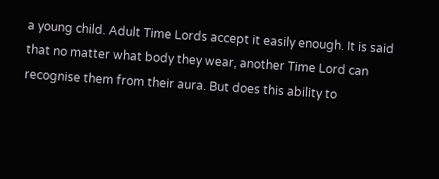a young child. Adult Time Lords accept it easily enough. It is said that no matter what body they wear, another Time Lord can recognise them from their aura. But does this ability to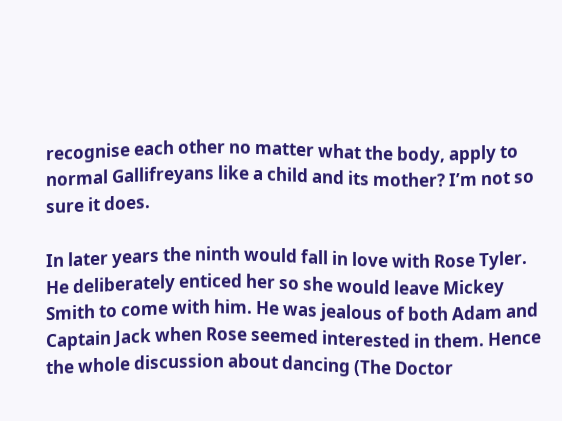recognise each other no matter what the body, apply to normal Gallifreyans like a child and its mother? I’m not so sure it does.

In later years the ninth would fall in love with Rose Tyler. He deliberately enticed her so she would leave Mickey Smith to come with him. He was jealous of both Adam and Captain Jack when Rose seemed interested in them. Hence the whole discussion about dancing (The Doctor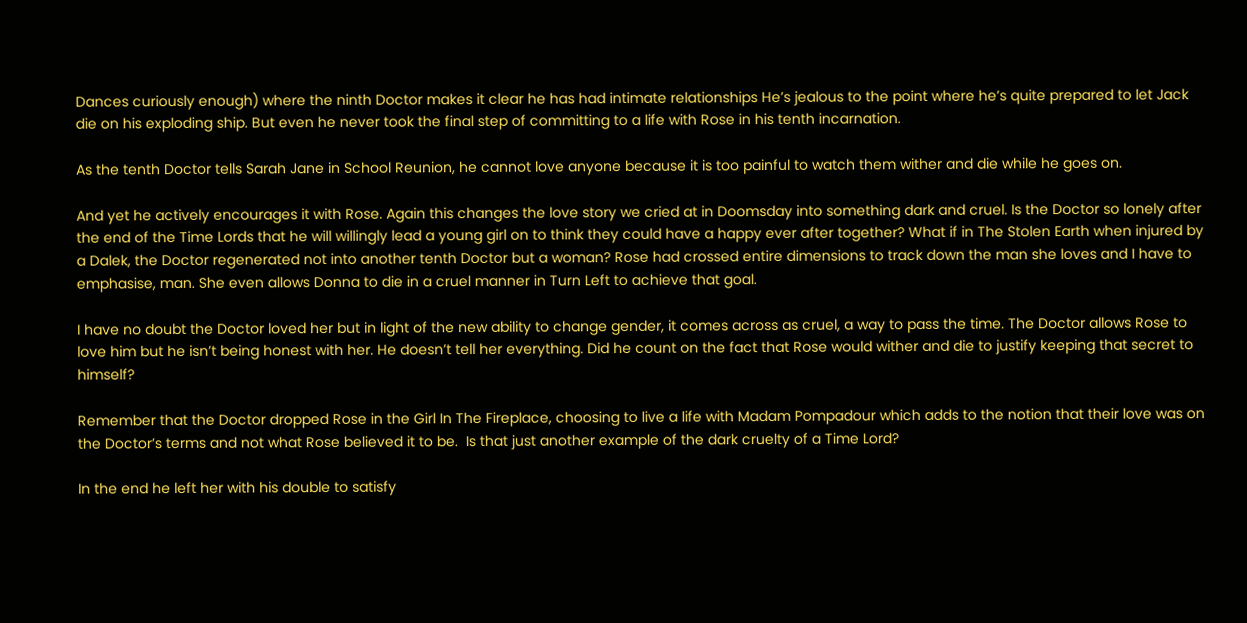Dances curiously enough) where the ninth Doctor makes it clear he has had intimate relationships He’s jealous to the point where he’s quite prepared to let Jack die on his exploding ship. But even he never took the final step of committing to a life with Rose in his tenth incarnation.

As the tenth Doctor tells Sarah Jane in School Reunion, he cannot love anyone because it is too painful to watch them wither and die while he goes on.

And yet he actively encourages it with Rose. Again this changes the love story we cried at in Doomsday into something dark and cruel. Is the Doctor so lonely after the end of the Time Lords that he will willingly lead a young girl on to think they could have a happy ever after together? What if in The Stolen Earth when injured by a Dalek, the Doctor regenerated not into another tenth Doctor but a woman? Rose had crossed entire dimensions to track down the man she loves and I have to emphasise, man. She even allows Donna to die in a cruel manner in Turn Left to achieve that goal.

I have no doubt the Doctor loved her but in light of the new ability to change gender, it comes across as cruel, a way to pass the time. The Doctor allows Rose to love him but he isn’t being honest with her. He doesn’t tell her everything. Did he count on the fact that Rose would wither and die to justify keeping that secret to himself?

Remember that the Doctor dropped Rose in the Girl In The Fireplace, choosing to live a life with Madam Pompadour which adds to the notion that their love was on the Doctor’s terms and not what Rose believed it to be.  Is that just another example of the dark cruelty of a Time Lord?

In the end he left her with his double to satisfy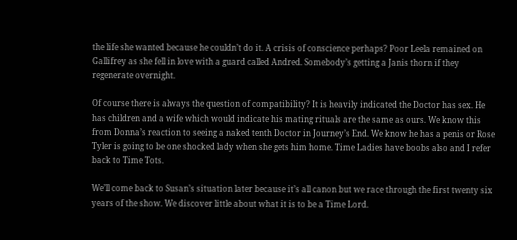the life she wanted because he couldn’t do it. A crisis of conscience perhaps? Poor Leela remained on Gallifrey as she fell in love with a guard called Andred. Somebody’s getting a Janis thorn if they regenerate overnight.

Of course there is always the question of compatibility? It is heavily indicated the Doctor has sex. He has children and a wife which would indicate his mating rituals are the same as ours. We know this from Donna’s reaction to seeing a naked tenth Doctor in Journey’s End. We know he has a penis or Rose Tyler is going to be one shocked lady when she gets him home. Time Ladies have boobs also and I refer back to Time Tots.

We’ll come back to Susan’s situation later because it’s all canon but we race through the first twenty six years of the show. We discover little about what it is to be a Time Lord.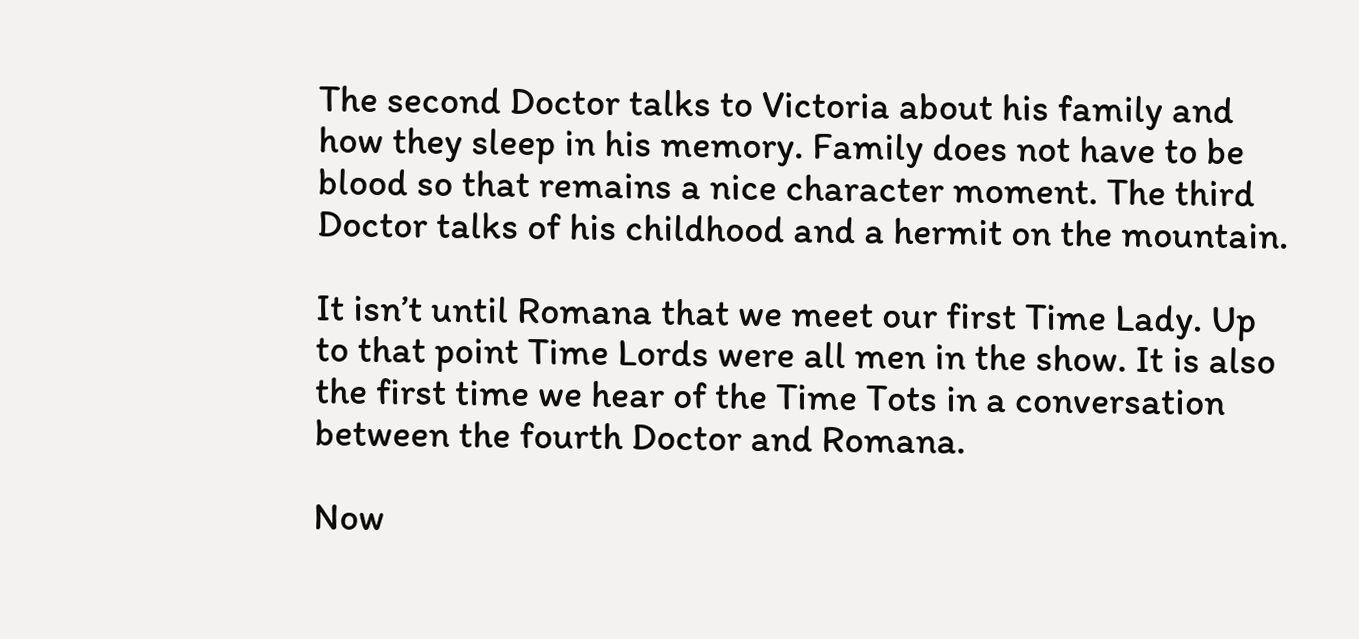The second Doctor talks to Victoria about his family and how they sleep in his memory. Family does not have to be blood so that remains a nice character moment. The third Doctor talks of his childhood and a hermit on the mountain.

It isn’t until Romana that we meet our first Time Lady. Up to that point Time Lords were all men in the show. It is also the first time we hear of the Time Tots in a conversation between the fourth Doctor and Romana.

Now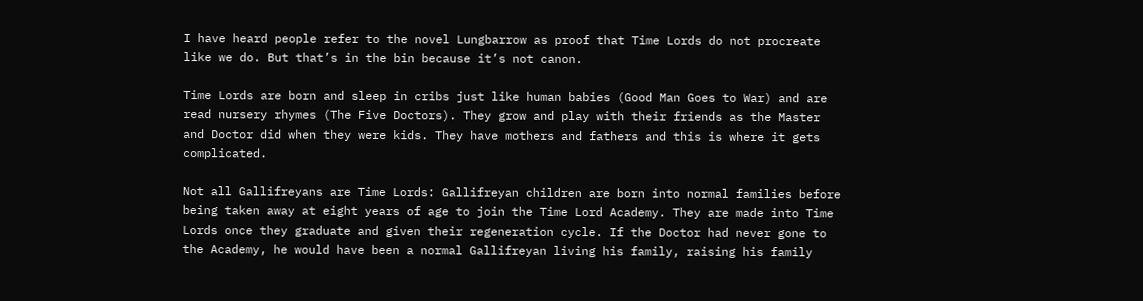I have heard people refer to the novel Lungbarrow as proof that Time Lords do not procreate like we do. But that’s in the bin because it’s not canon.

Time Lords are born and sleep in cribs just like human babies (Good Man Goes to War) and are read nursery rhymes (The Five Doctors). They grow and play with their friends as the Master and Doctor did when they were kids. They have mothers and fathers and this is where it gets complicated.

Not all Gallifreyans are Time Lords: Gallifreyan children are born into normal families before being taken away at eight years of age to join the Time Lord Academy. They are made into Time Lords once they graduate and given their regeneration cycle. If the Doctor had never gone to the Academy, he would have been a normal Gallifreyan living his family, raising his family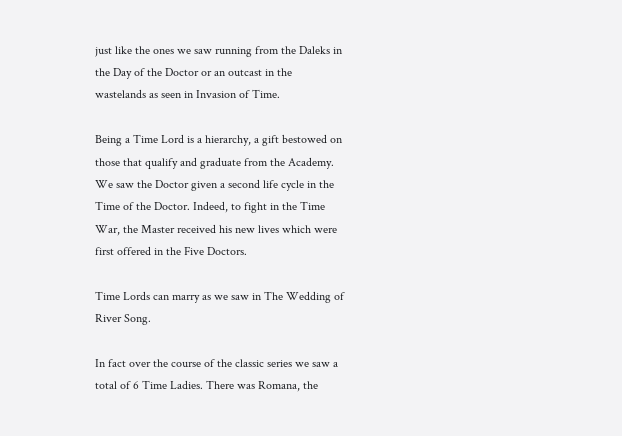just like the ones we saw running from the Daleks in the Day of the Doctor or an outcast in the wastelands as seen in Invasion of Time.

Being a Time Lord is a hierarchy, a gift bestowed on those that qualify and graduate from the Academy. We saw the Doctor given a second life cycle in the Time of the Doctor. Indeed, to fight in the Time War, the Master received his new lives which were first offered in the Five Doctors.

Time Lords can marry as we saw in The Wedding of River Song.

In fact over the course of the classic series we saw a total of 6 Time Ladies. There was Romana, the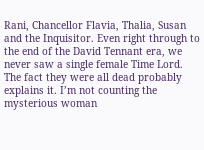Rani, Chancellor Flavia, Thalia, Susan and the Inquisitor. Even right through to the end of the David Tennant era, we never saw a single female Time Lord. The fact they were all dead probably explains it. I’m not counting the mysterious woman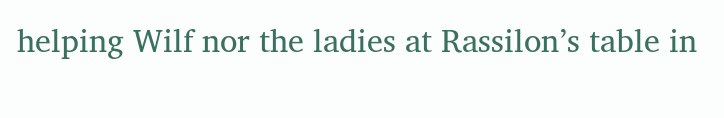helping Wilf nor the ladies at Rassilon’s table in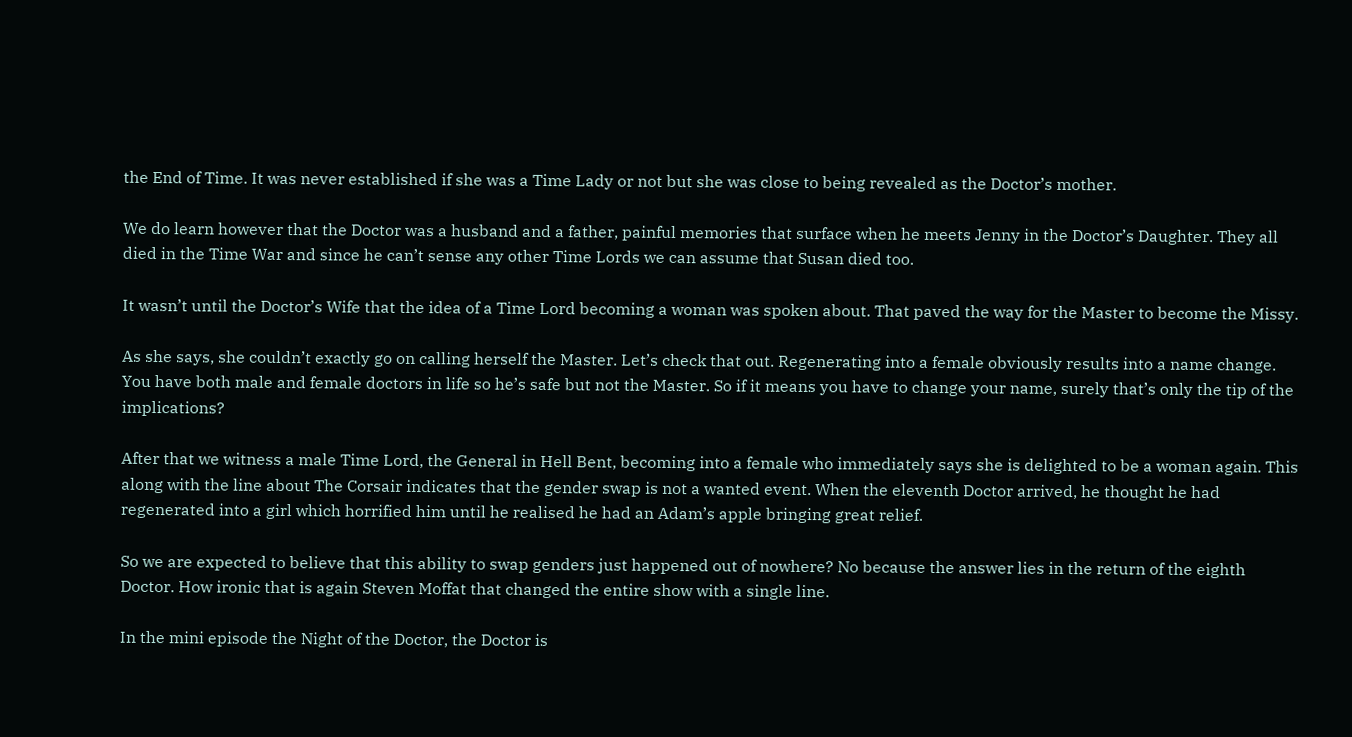the End of Time. It was never established if she was a Time Lady or not but she was close to being revealed as the Doctor’s mother.

We do learn however that the Doctor was a husband and a father, painful memories that surface when he meets Jenny in the Doctor’s Daughter. They all died in the Time War and since he can’t sense any other Time Lords we can assume that Susan died too.

It wasn’t until the Doctor’s Wife that the idea of a Time Lord becoming a woman was spoken about. That paved the way for the Master to become the Missy.

As she says, she couldn’t exactly go on calling herself the Master. Let’s check that out. Regenerating into a female obviously results into a name change. You have both male and female doctors in life so he’s safe but not the Master. So if it means you have to change your name, surely that’s only the tip of the implications?

After that we witness a male Time Lord, the General in Hell Bent, becoming into a female who immediately says she is delighted to be a woman again. This along with the line about The Corsair indicates that the gender swap is not a wanted event. When the eleventh Doctor arrived, he thought he had regenerated into a girl which horrified him until he realised he had an Adam’s apple bringing great relief.

So we are expected to believe that this ability to swap genders just happened out of nowhere? No because the answer lies in the return of the eighth Doctor. How ironic that is again Steven Moffat that changed the entire show with a single line.

In the mini episode the Night of the Doctor, the Doctor is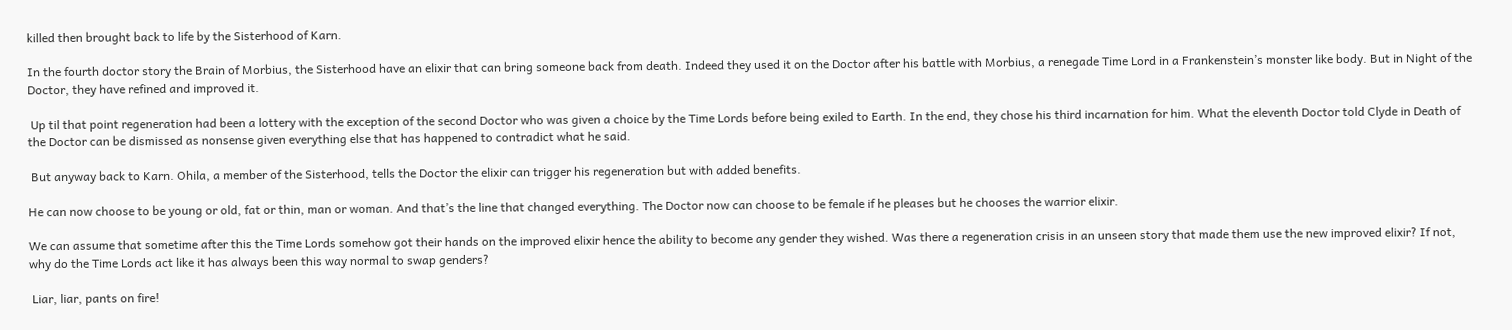killed then brought back to life by the Sisterhood of Karn.

In the fourth doctor story the Brain of Morbius, the Sisterhood have an elixir that can bring someone back from death. Indeed they used it on the Doctor after his battle with Morbius, a renegade Time Lord in a Frankenstein’s monster like body. But in Night of the Doctor, they have refined and improved it.

 Up til that point regeneration had been a lottery with the exception of the second Doctor who was given a choice by the Time Lords before being exiled to Earth. In the end, they chose his third incarnation for him. What the eleventh Doctor told Clyde in Death of the Doctor can be dismissed as nonsense given everything else that has happened to contradict what he said.

 But anyway back to Karn. Ohila, a member of the Sisterhood, tells the Doctor the elixir can trigger his regeneration but with added benefits.

He can now choose to be young or old, fat or thin, man or woman. And that’s the line that changed everything. The Doctor now can choose to be female if he pleases but he chooses the warrior elixir.

We can assume that sometime after this the Time Lords somehow got their hands on the improved elixir hence the ability to become any gender they wished. Was there a regeneration crisis in an unseen story that made them use the new improved elixir? If not, why do the Time Lords act like it has always been this way normal to swap genders?

 Liar, liar, pants on fire!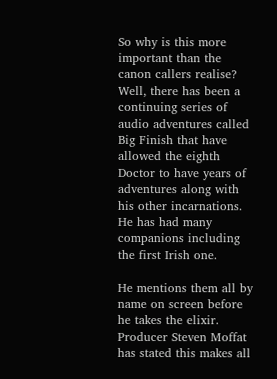So why is this more important than the canon callers realise? Well, there has been a continuing series of audio adventures called Big Finish that have allowed the eighth Doctor to have years of adventures along with his other incarnations. He has had many companions including the first Irish one.

He mentions them all by name on screen before he takes the elixir. Producer Steven Moffat has stated this makes all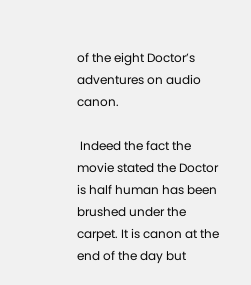of the eight Doctor’s adventures on audio canon.

 Indeed the fact the movie stated the Doctor is half human has been brushed under the carpet. It is canon at the end of the day but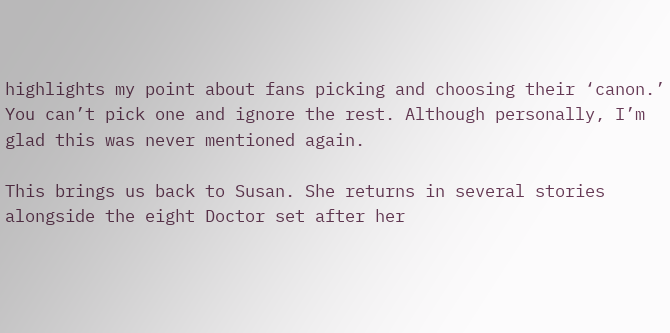highlights my point about fans picking and choosing their ‘canon.’ You can’t pick one and ignore the rest. Although personally, I’m glad this was never mentioned again.

This brings us back to Susan. She returns in several stories alongside the eight Doctor set after her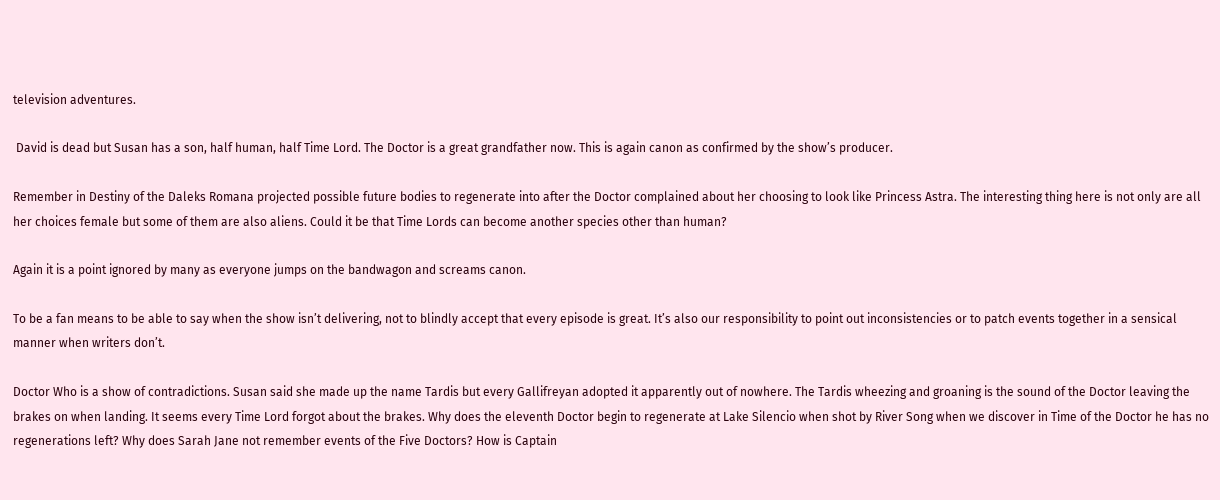television adventures.

 David is dead but Susan has a son, half human, half Time Lord. The Doctor is a great grandfather now. This is again canon as confirmed by the show’s producer.

Remember in Destiny of the Daleks Romana projected possible future bodies to regenerate into after the Doctor complained about her choosing to look like Princess Astra. The interesting thing here is not only are all her choices female but some of them are also aliens. Could it be that Time Lords can become another species other than human?

Again it is a point ignored by many as everyone jumps on the bandwagon and screams canon.

To be a fan means to be able to say when the show isn’t delivering, not to blindly accept that every episode is great. It’s also our responsibility to point out inconsistencies or to patch events together in a sensical manner when writers don’t.

Doctor Who is a show of contradictions. Susan said she made up the name Tardis but every Gallifreyan adopted it apparently out of nowhere. The Tardis wheezing and groaning is the sound of the Doctor leaving the brakes on when landing. It seems every Time Lord forgot about the brakes. Why does the eleventh Doctor begin to regenerate at Lake Silencio when shot by River Song when we discover in Time of the Doctor he has no regenerations left? Why does Sarah Jane not remember events of the Five Doctors? How is Captain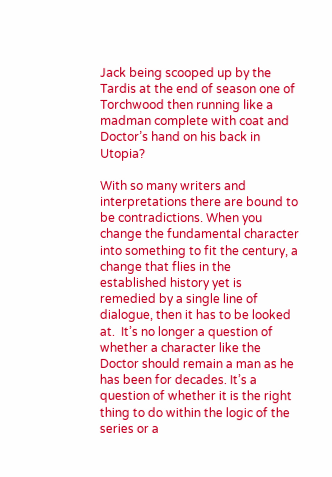Jack being scooped up by the Tardis at the end of season one of Torchwood then running like a madman complete with coat and Doctor’s hand on his back in Utopia?

With so many writers and interpretations there are bound to be contradictions. When you change the fundamental character into something to fit the century, a change that flies in the established history yet is remedied by a single line of dialogue, then it has to be looked at.  It’s no longer a question of whether a character like the Doctor should remain a man as he has been for decades. It’s a question of whether it is the right thing to do within the logic of the series or a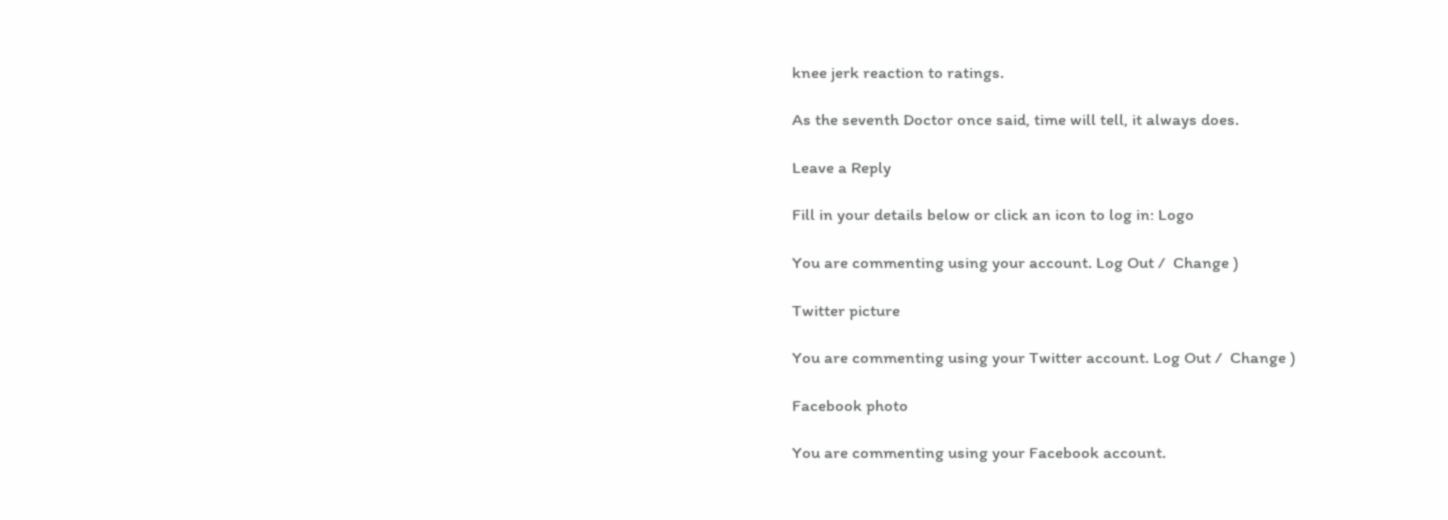knee jerk reaction to ratings.

As the seventh Doctor once said, time will tell, it always does.

Leave a Reply

Fill in your details below or click an icon to log in: Logo

You are commenting using your account. Log Out /  Change )

Twitter picture

You are commenting using your Twitter account. Log Out /  Change )

Facebook photo

You are commenting using your Facebook account.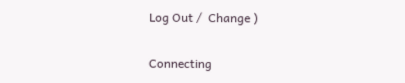Log Out /  Change )

Connecting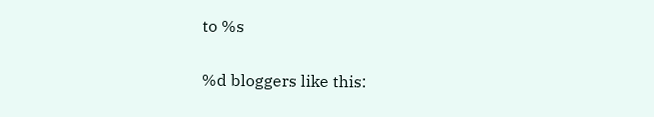to %s

%d bloggers like this: